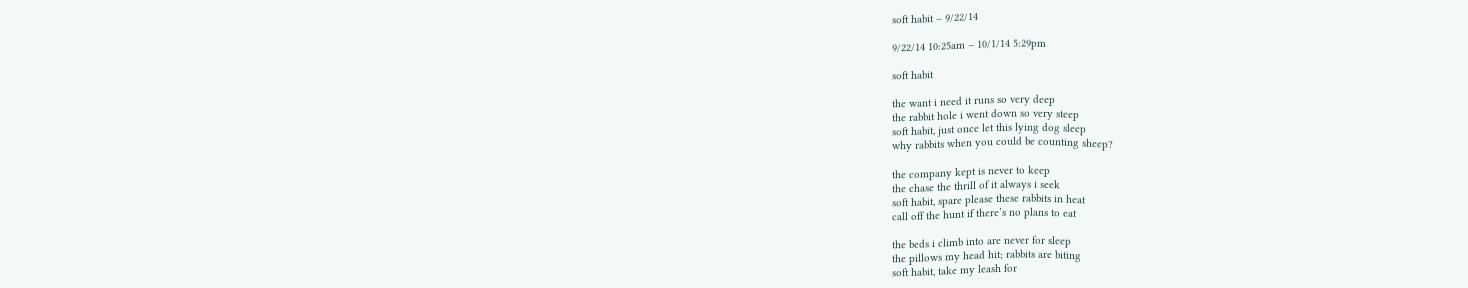soft habit – 9/22/14

9/22/14 10:25am – 10/1/14 5:29pm

soft habit

the want i need it runs so very deep
the rabbit hole i went down so very steep
soft habit, just once let this lying dog sleep
why rabbits when you could be counting sheep?

the company kept is never to keep
the chase the thrill of it always i seek
soft habit, spare please these rabbits in heat
call off the hunt if there’s no plans to eat

the beds i climb into are never for sleep
the pillows my head hit; rabbits are biting
soft habit, take my leash for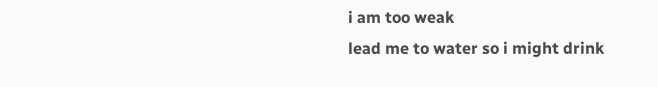i am too weak
lead me to water so i might drink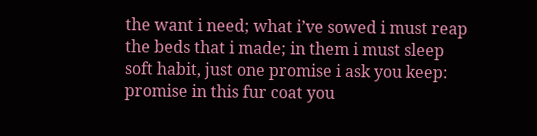the want i need; what i’ve sowed i must reap
the beds that i made; in them i must sleep
soft habit, just one promise i ask you keep:
promise in this fur coat you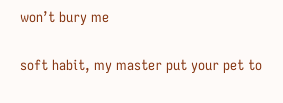won’t bury me

soft habit, my master put your pet to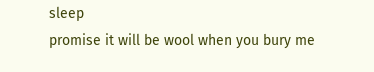sleep
promise it will be wool when you bury me